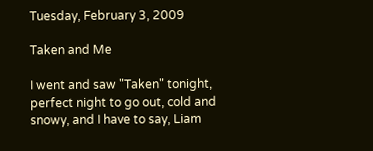Tuesday, February 3, 2009

Taken and Me

I went and saw "Taken" tonight, perfect night to go out, cold and snowy, and I have to say, Liam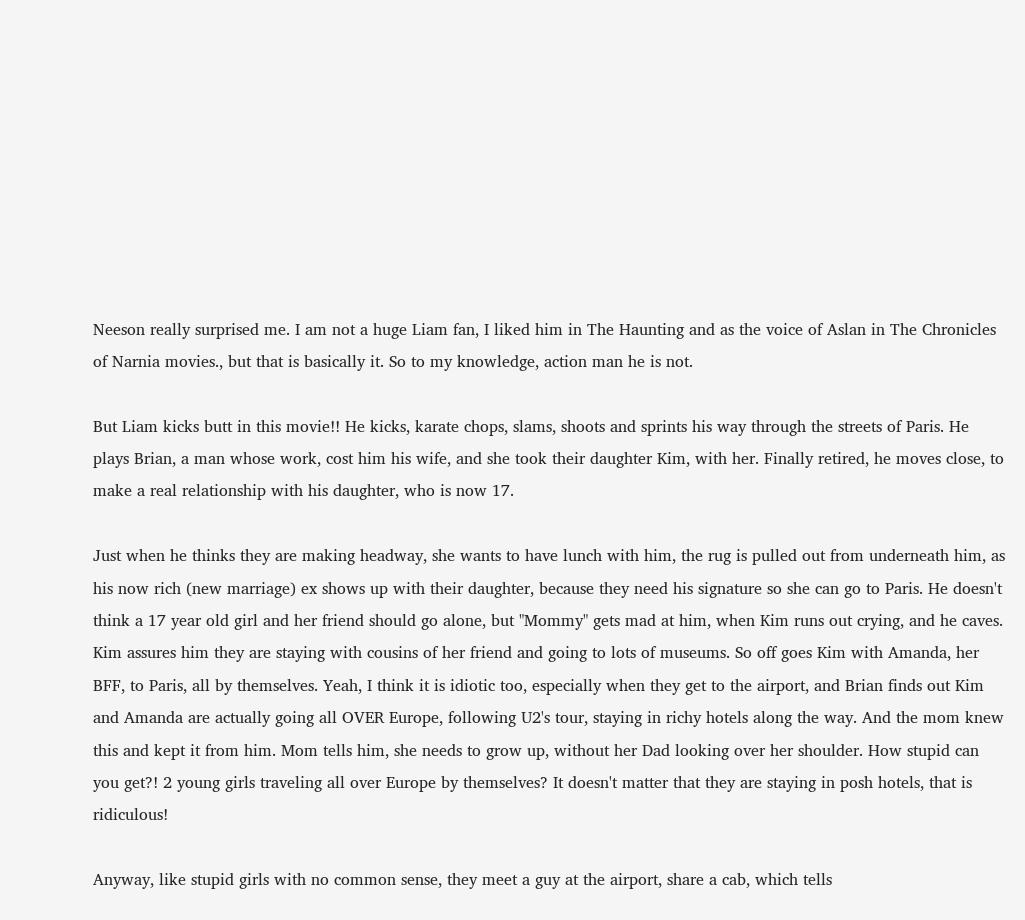Neeson really surprised me. I am not a huge Liam fan, I liked him in The Haunting and as the voice of Aslan in The Chronicles of Narnia movies., but that is basically it. So to my knowledge, action man he is not.

But Liam kicks butt in this movie!! He kicks, karate chops, slams, shoots and sprints his way through the streets of Paris. He plays Brian, a man whose work, cost him his wife, and she took their daughter Kim, with her. Finally retired, he moves close, to make a real relationship with his daughter, who is now 17.

Just when he thinks they are making headway, she wants to have lunch with him, the rug is pulled out from underneath him, as his now rich (new marriage) ex shows up with their daughter, because they need his signature so she can go to Paris. He doesn't think a 17 year old girl and her friend should go alone, but "Mommy" gets mad at him, when Kim runs out crying, and he caves. Kim assures him they are staying with cousins of her friend and going to lots of museums. So off goes Kim with Amanda, her BFF, to Paris, all by themselves. Yeah, I think it is idiotic too, especially when they get to the airport, and Brian finds out Kim and Amanda are actually going all OVER Europe, following U2's tour, staying in richy hotels along the way. And the mom knew this and kept it from him. Mom tells him, she needs to grow up, without her Dad looking over her shoulder. How stupid can you get?! 2 young girls traveling all over Europe by themselves? It doesn't matter that they are staying in posh hotels, that is ridiculous!

Anyway, like stupid girls with no common sense, they meet a guy at the airport, share a cab, which tells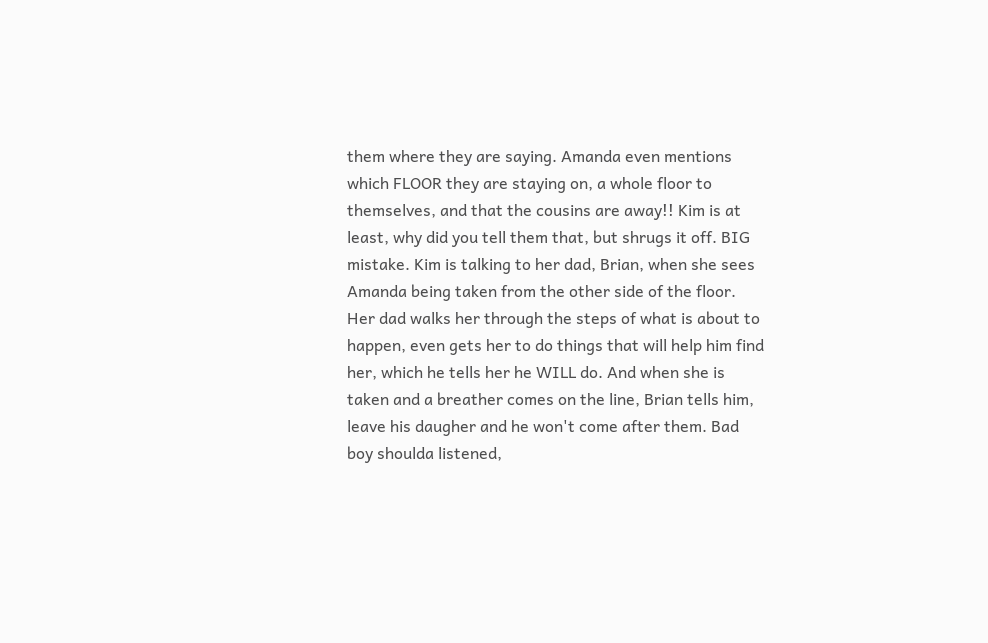them where they are saying. Amanda even mentions which FLOOR they are staying on, a whole floor to themselves, and that the cousins are away!! Kim is at least, why did you tell them that, but shrugs it off. BIG mistake. Kim is talking to her dad, Brian, when she sees Amanda being taken from the other side of the floor. Her dad walks her through the steps of what is about to happen, even gets her to do things that will help him find her, which he tells her he WILL do. And when she is taken and a breather comes on the line, Brian tells him, leave his daugher and he won't come after them. Bad boy shoulda listened,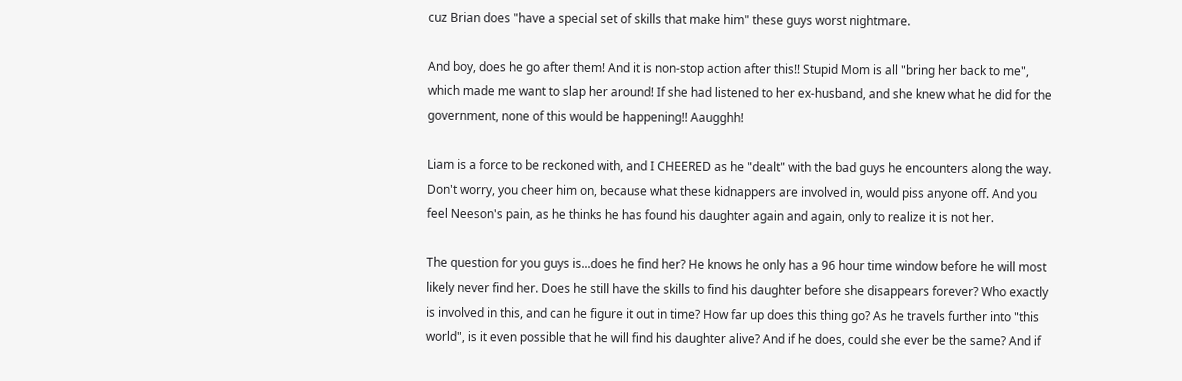cuz Brian does "have a special set of skills that make him" these guys worst nightmare.

And boy, does he go after them! And it is non-stop action after this!! Stupid Mom is all "bring her back to me", which made me want to slap her around! If she had listened to her ex-husband, and she knew what he did for the government, none of this would be happening!! Aaugghh!

Liam is a force to be reckoned with, and I CHEERED as he "dealt" with the bad guys he encounters along the way. Don't worry, you cheer him on, because what these kidnappers are involved in, would piss anyone off. And you feel Neeson's pain, as he thinks he has found his daughter again and again, only to realize it is not her.

The question for you guys is...does he find her? He knows he only has a 96 hour time window before he will most likely never find her. Does he still have the skills to find his daughter before she disappears forever? Who exactly is involved in this, and can he figure it out in time? How far up does this thing go? As he travels further into "this world", is it even possible that he will find his daughter alive? And if he does, could she ever be the same? And if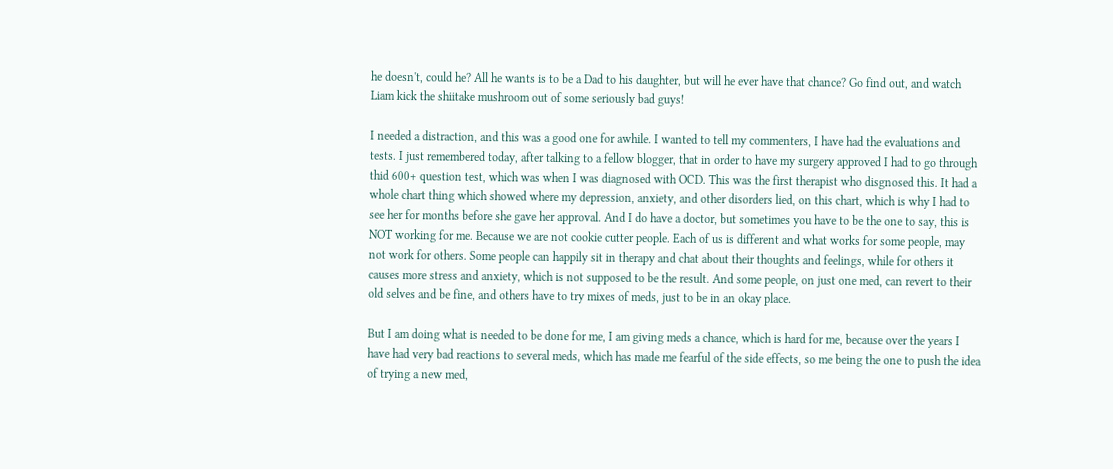he doesn't, could he? All he wants is to be a Dad to his daughter, but will he ever have that chance? Go find out, and watch Liam kick the shiitake mushroom out of some seriously bad guys!

I needed a distraction, and this was a good one for awhile. I wanted to tell my commenters, I have had the evaluations and tests. I just remembered today, after talking to a fellow blogger, that in order to have my surgery approved I had to go through thid 600+ question test, which was when I was diagnosed with OCD. This was the first therapist who disgnosed this. It had a whole chart thing which showed where my depression, anxiety, and other disorders lied, on this chart, which is why I had to see her for months before she gave her approval. And I do have a doctor, but sometimes you have to be the one to say, this is NOT working for me. Because we are not cookie cutter people. Each of us is different and what works for some people, may not work for others. Some people can happily sit in therapy and chat about their thoughts and feelings, while for others it causes more stress and anxiety, which is not supposed to be the result. And some people, on just one med, can revert to their old selves and be fine, and others have to try mixes of meds, just to be in an okay place.

But I am doing what is needed to be done for me, I am giving meds a chance, which is hard for me, because over the years I have had very bad reactions to several meds, which has made me fearful of the side effects, so me being the one to push the idea of trying a new med,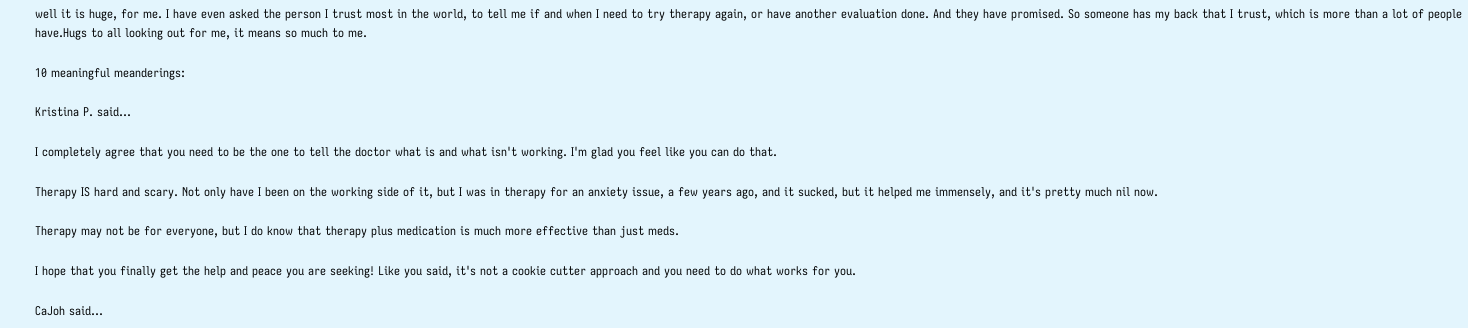well it is huge, for me. I have even asked the person I trust most in the world, to tell me if and when I need to try therapy again, or have another evaluation done. And they have promised. So someone has my back that I trust, which is more than a lot of people have.Hugs to all looking out for me, it means so much to me.

10 meaningful meanderings:

Kristina P. said...

I completely agree that you need to be the one to tell the doctor what is and what isn't working. I'm glad you feel like you can do that.

Therapy IS hard and scary. Not only have I been on the working side of it, but I was in therapy for an anxiety issue, a few years ago, and it sucked, but it helped me immensely, and it's pretty much nil now.

Therapy may not be for everyone, but I do know that therapy plus medication is much more effective than just meds.

I hope that you finally get the help and peace you are seeking! Like you said, it's not a cookie cutter approach and you need to do what works for you.

CaJoh said...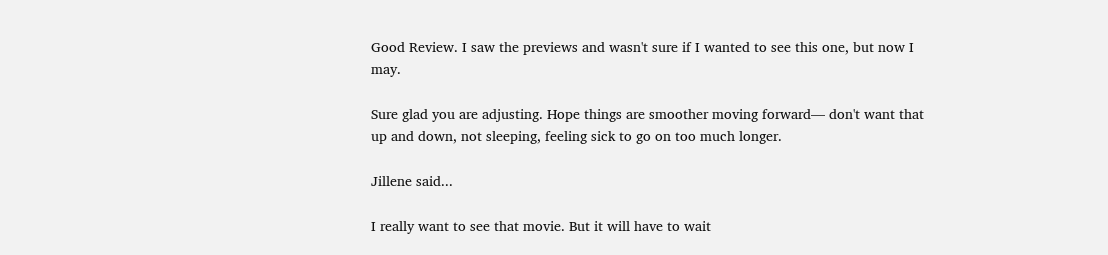Good Review. I saw the previews and wasn't sure if I wanted to see this one, but now I may.

Sure glad you are adjusting. Hope things are smoother moving forward— don't want that up and down, not sleeping, feeling sick to go on too much longer.

Jillene said...

I really want to see that movie. But it will have to wait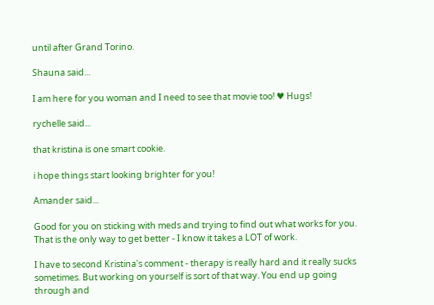until after Grand Torino.

Shauna said...

I am here for you woman and I need to see that movie too! ♥ Hugs!

rychelle said...

that kristina is one smart cookie.

i hope things start looking brighter for you!

Amander said...

Good for you on sticking with meds and trying to find out what works for you. That is the only way to get better - I know it takes a LOT of work.

I have to second Kristina's comment - therapy is really hard and it really sucks sometimes. But working on yourself is sort of that way. You end up going through and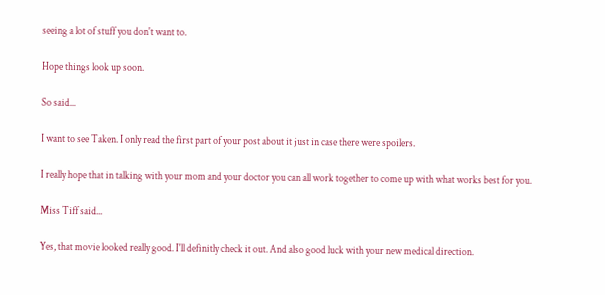seeing a lot of stuff you don't want to.

Hope things look up soon.

So said...

I want to see Taken. I only read the first part of your post about it just in case there were spoilers.

I really hope that in talking with your mom and your doctor you can all work together to come up with what works best for you.

Miss Tiff said...

Yes, that movie looked really good. I'll definitly check it out. And also good luck with your new medical direction.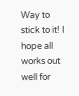Way to stick to it! I hope all works out well for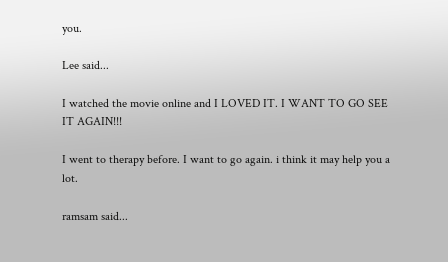you.

Lee said...

I watched the movie online and I LOVED IT. I WANT TO GO SEE IT AGAIN!!!

I went to therapy before. I want to go again. i think it may help you a lot.

ramsam said...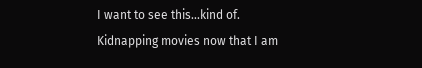I want to see this...kind of. Kidnapping movies now that I am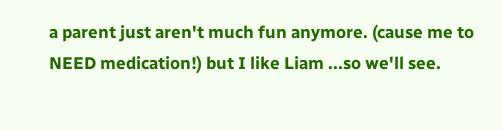a parent just aren't much fun anymore. (cause me to NEED medication!) but I like Liam ...so we'll see.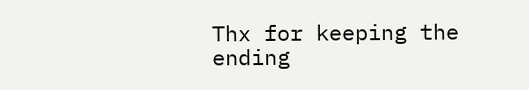Thx for keeping the ending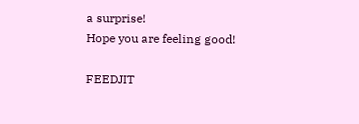a surprise!
Hope you are feeling good!

FEEDJIT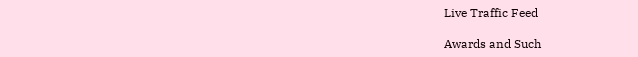Live Traffic Feed

Awards and Such